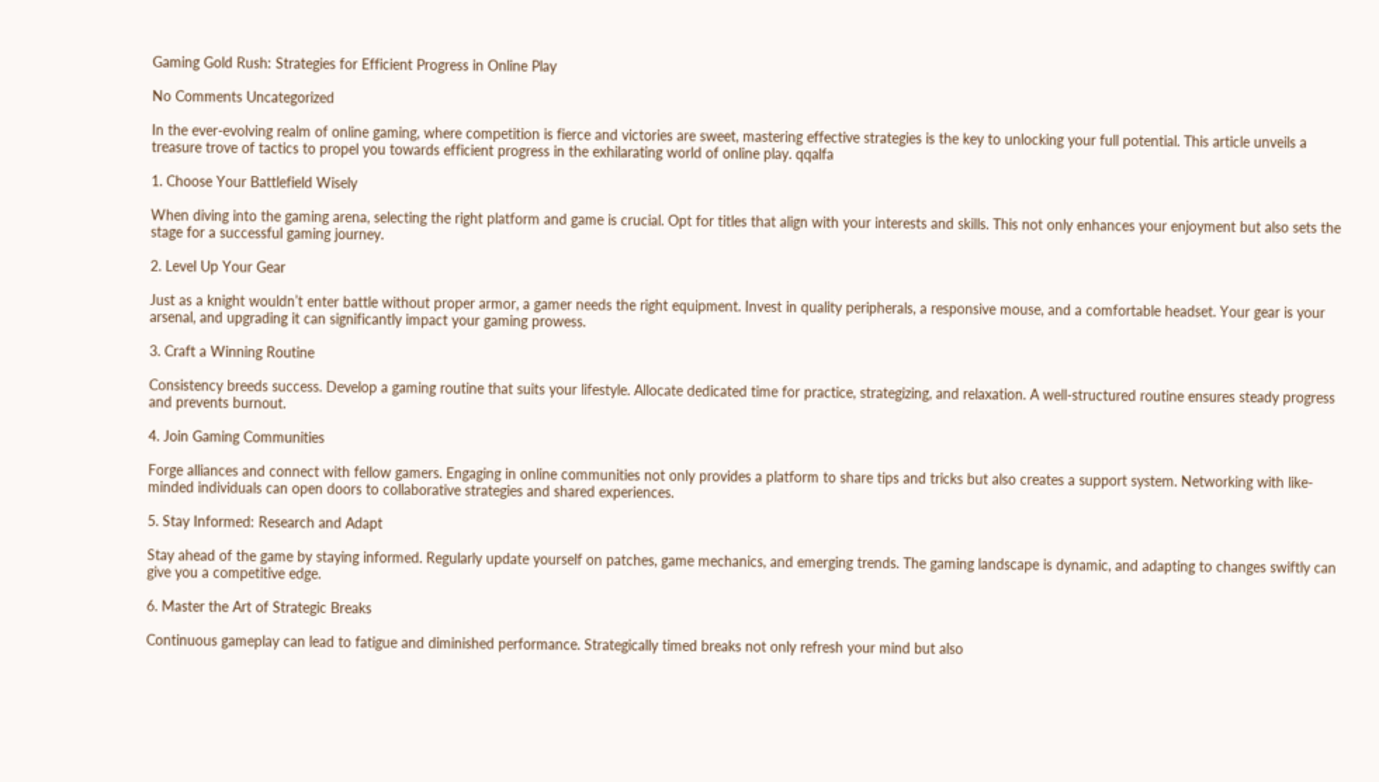Gaming Gold Rush: Strategies for Efficient Progress in Online Play

No Comments Uncategorized

In the ever-evolving realm of online gaming, where competition is fierce and victories are sweet, mastering effective strategies is the key to unlocking your full potential. This article unveils a treasure trove of tactics to propel you towards efficient progress in the exhilarating world of online play. qqalfa

1. Choose Your Battlefield Wisely

When diving into the gaming arena, selecting the right platform and game is crucial. Opt for titles that align with your interests and skills. This not only enhances your enjoyment but also sets the stage for a successful gaming journey.

2. Level Up Your Gear

Just as a knight wouldn’t enter battle without proper armor, a gamer needs the right equipment. Invest in quality peripherals, a responsive mouse, and a comfortable headset. Your gear is your arsenal, and upgrading it can significantly impact your gaming prowess.

3. Craft a Winning Routine

Consistency breeds success. Develop a gaming routine that suits your lifestyle. Allocate dedicated time for practice, strategizing, and relaxation. A well-structured routine ensures steady progress and prevents burnout.

4. Join Gaming Communities

Forge alliances and connect with fellow gamers. Engaging in online communities not only provides a platform to share tips and tricks but also creates a support system. Networking with like-minded individuals can open doors to collaborative strategies and shared experiences.

5. Stay Informed: Research and Adapt

Stay ahead of the game by staying informed. Regularly update yourself on patches, game mechanics, and emerging trends. The gaming landscape is dynamic, and adapting to changes swiftly can give you a competitive edge.

6. Master the Art of Strategic Breaks

Continuous gameplay can lead to fatigue and diminished performance. Strategically timed breaks not only refresh your mind but also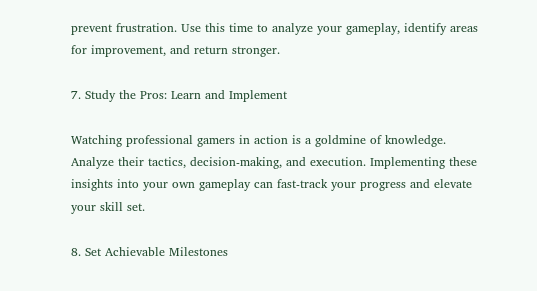prevent frustration. Use this time to analyze your gameplay, identify areas for improvement, and return stronger.

7. Study the Pros: Learn and Implement

Watching professional gamers in action is a goldmine of knowledge. Analyze their tactics, decision-making, and execution. Implementing these insights into your own gameplay can fast-track your progress and elevate your skill set.

8. Set Achievable Milestones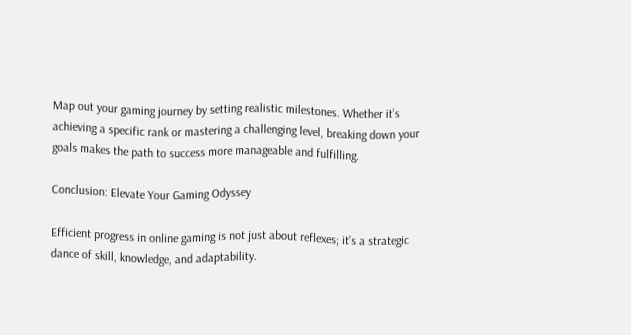Map out your gaming journey by setting realistic milestones. Whether it’s achieving a specific rank or mastering a challenging level, breaking down your goals makes the path to success more manageable and fulfilling.

Conclusion: Elevate Your Gaming Odyssey

Efficient progress in online gaming is not just about reflexes; it’s a strategic dance of skill, knowledge, and adaptability.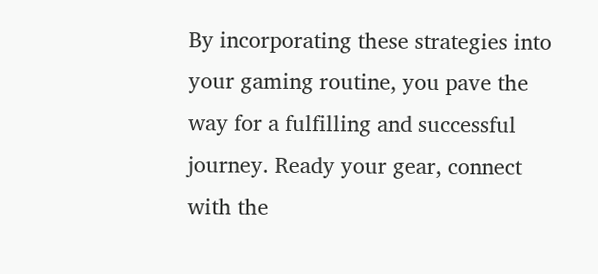By incorporating these strategies into your gaming routine, you pave the way for a fulfilling and successful journey. Ready your gear, connect with the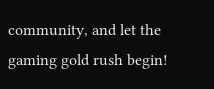community, and let the gaming gold rush begin!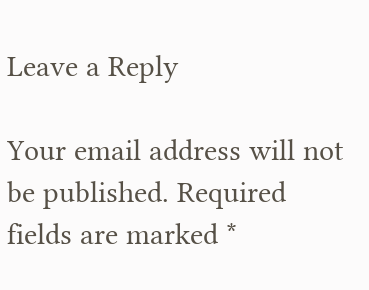Leave a Reply

Your email address will not be published. Required fields are marked *